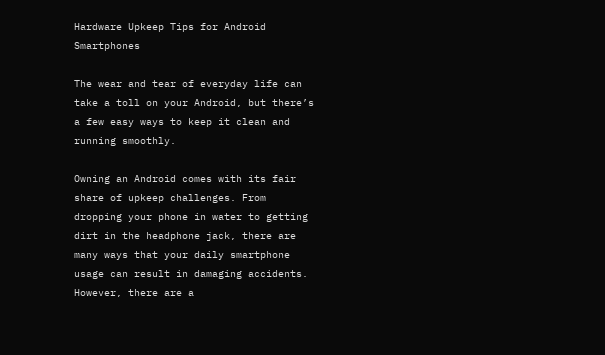Hardware Upkeep Tips for Android Smartphones

The wear and tear of everyday life can take a toll on your Android, but there’s a few easy ways to keep it clean and running smoothly.

Owning an Android comes with its fair share of upkeep challenges. From dropping your phone in water to getting dirt in the headphone jack, there are many ways that your daily smartphone usage can result in damaging accidents. However, there are a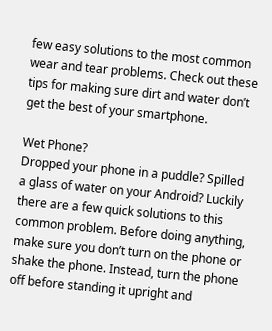few easy solutions to the most common wear and tear problems. Check out these tips for making sure dirt and water don’t get the best of your smartphone.

Wet Phone?
Dropped your phone in a puddle? Spilled a glass of water on your Android? Luckily there are a few quick solutions to this common problem. Before doing anything, make sure you don’t turn on the phone or shake the phone. Instead, turn the phone off before standing it upright and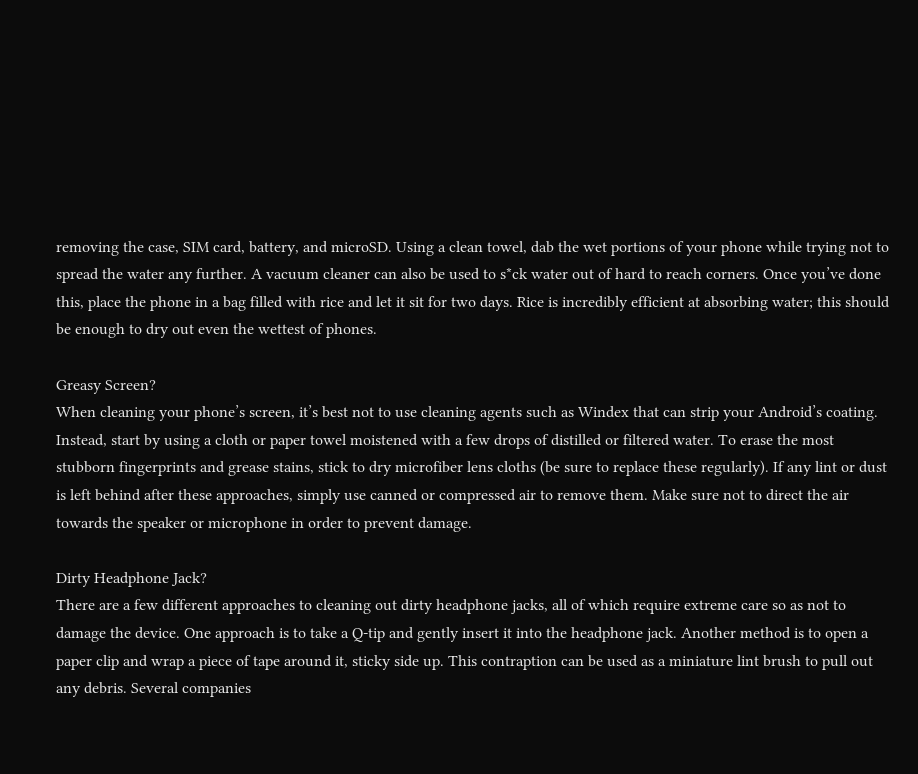removing the case, SIM card, battery, and microSD. Using a clean towel, dab the wet portions of your phone while trying not to spread the water any further. A vacuum cleaner can also be used to s*ck water out of hard to reach corners. Once you’ve done this, place the phone in a bag filled with rice and let it sit for two days. Rice is incredibly efficient at absorbing water; this should be enough to dry out even the wettest of phones.

Greasy Screen?
When cleaning your phone’s screen, it’s best not to use cleaning agents such as Windex that can strip your Android’s coating. Instead, start by using a cloth or paper towel moistened with a few drops of distilled or filtered water. To erase the most stubborn fingerprints and grease stains, stick to dry microfiber lens cloths (be sure to replace these regularly). If any lint or dust is left behind after these approaches, simply use canned or compressed air to remove them. Make sure not to direct the air towards the speaker or microphone in order to prevent damage.

Dirty Headphone Jack?
There are a few different approaches to cleaning out dirty headphone jacks, all of which require extreme care so as not to damage the device. One approach is to take a Q-tip and gently insert it into the headphone jack. Another method is to open a paper clip and wrap a piece of tape around it, sticky side up. This contraption can be used as a miniature lint brush to pull out any debris. Several companies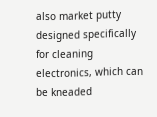also market putty designed specifically for cleaning electronics, which can be kneaded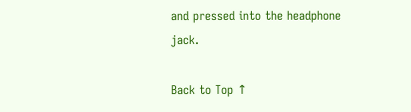and pressed into the headphone jack.

Back to Top ↑